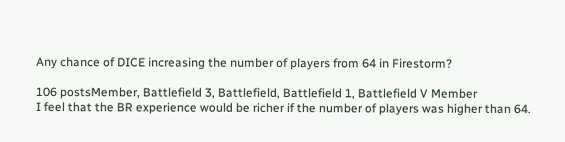Any chance of DICE increasing the number of players from 64 in Firestorm?

106 postsMember, Battlefield 3, Battlefield, Battlefield 1, Battlefield V Member
I feel that the BR experience would be richer if the number of players was higher than 64.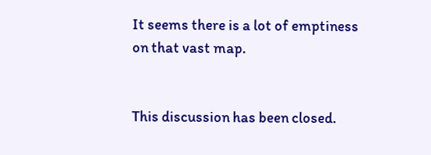It seems there is a lot of emptiness on that vast map.


This discussion has been closed.